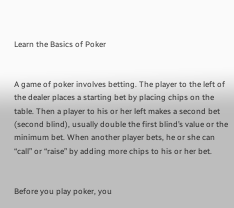Learn the Basics of Poker


A game of poker involves betting. The player to the left of the dealer places a starting bet by placing chips on the table. Then a player to his or her left makes a second bet (second blind), usually double the first blind’s value or the minimum bet. When another player bets, he or she can “call” or “raise” by adding more chips to his or her bet.


Before you play poker, you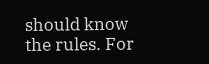should know the rules. For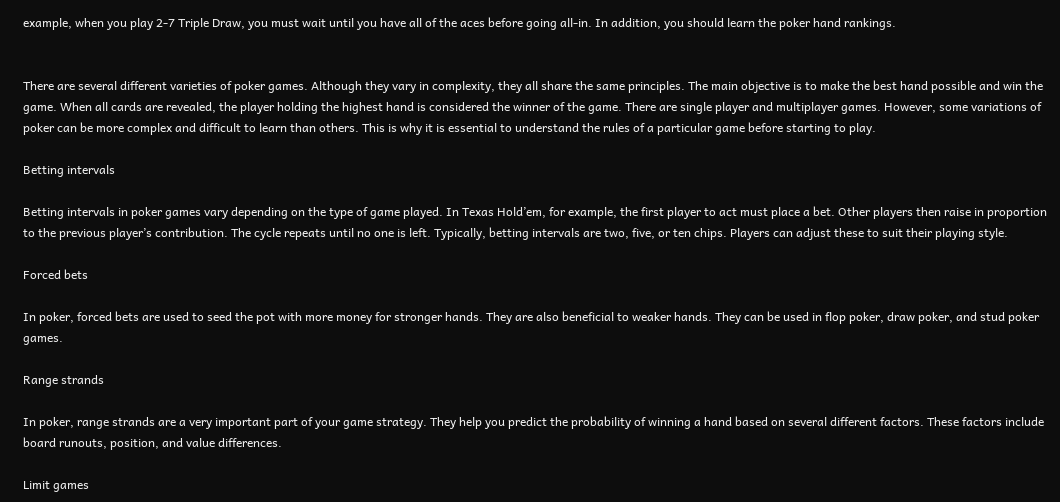example, when you play 2-7 Triple Draw, you must wait until you have all of the aces before going all-in. In addition, you should learn the poker hand rankings.


There are several different varieties of poker games. Although they vary in complexity, they all share the same principles. The main objective is to make the best hand possible and win the game. When all cards are revealed, the player holding the highest hand is considered the winner of the game. There are single player and multiplayer games. However, some variations of poker can be more complex and difficult to learn than others. This is why it is essential to understand the rules of a particular game before starting to play.

Betting intervals

Betting intervals in poker games vary depending on the type of game played. In Texas Hold’em, for example, the first player to act must place a bet. Other players then raise in proportion to the previous player’s contribution. The cycle repeats until no one is left. Typically, betting intervals are two, five, or ten chips. Players can adjust these to suit their playing style.

Forced bets

In poker, forced bets are used to seed the pot with more money for stronger hands. They are also beneficial to weaker hands. They can be used in flop poker, draw poker, and stud poker games.

Range strands

In poker, range strands are a very important part of your game strategy. They help you predict the probability of winning a hand based on several different factors. These factors include board runouts, position, and value differences.

Limit games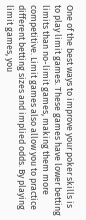One of the best ways to improve your poker skills is to play limit games. These games have lower betting limits than no-limit games, making them more competitive. Limit games also allow you to practice different betting sizes and implied odds. By playing limit games, you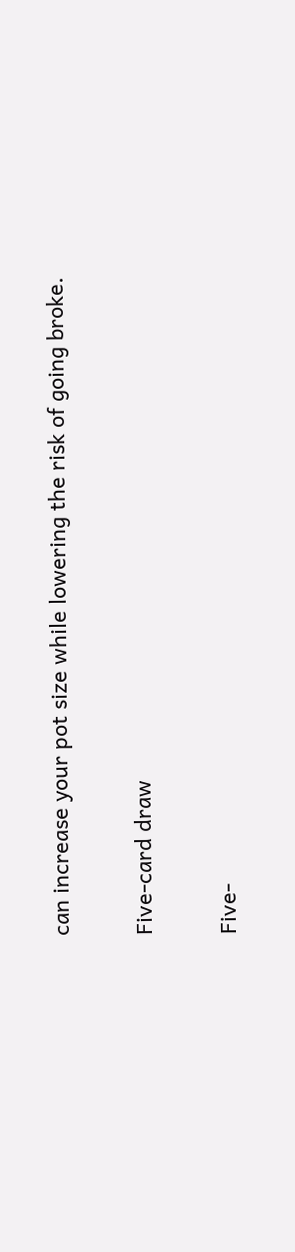can increase your pot size while lowering the risk of going broke.

Five-card draw

Five-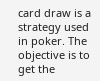card draw is a strategy used in poker. The objective is to get the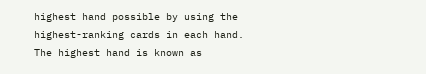highest hand possible by using the highest-ranking cards in each hand. The highest hand is known as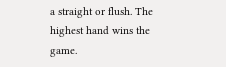a straight or flush. The highest hand wins the game.